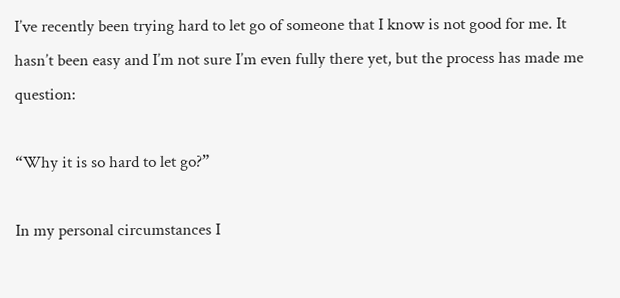I’ve recently been trying hard to let go of someone that I know is not good for me. It hasn’t been easy and I’m not sure I’m even fully there yet, but the process has made me question:

“Why it is so hard to let go?”

In my personal circumstances I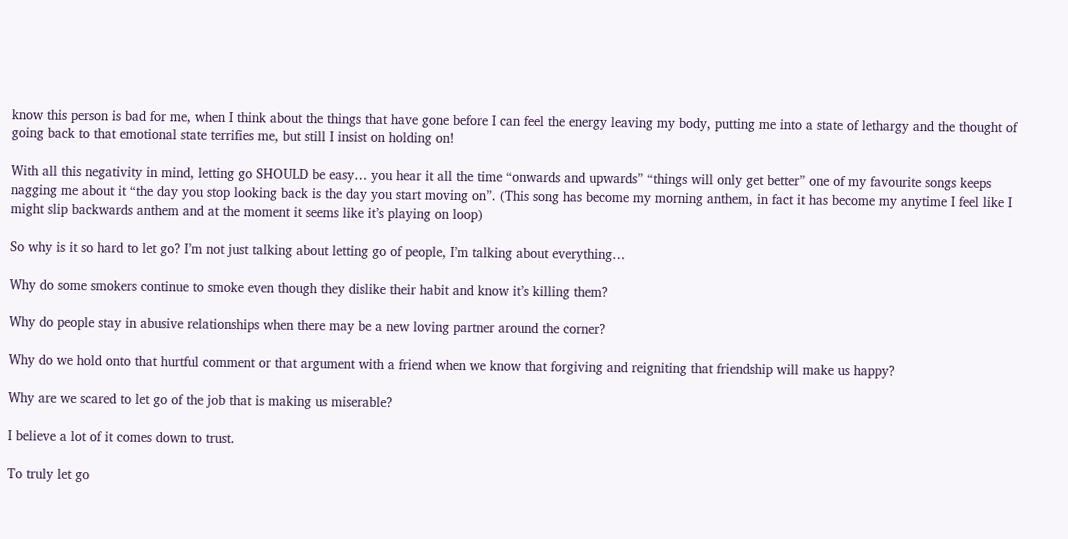know this person is bad for me, when I think about the things that have gone before I can feel the energy leaving my body, putting me into a state of lethargy and the thought of going back to that emotional state terrifies me, but still I insist on holding on!

With all this negativity in mind, letting go SHOULD be easy… you hear it all the time “onwards and upwards” “things will only get better” one of my favourite songs keeps nagging me about it “the day you stop looking back is the day you start moving on”. (This song has become my morning anthem, in fact it has become my anytime I feel like I might slip backwards anthem and at the moment it seems like it’s playing on loop)

So why is it so hard to let go? I’m not just talking about letting go of people, I’m talking about everything…

Why do some smokers continue to smoke even though they dislike their habit and know it’s killing them?

Why do people stay in abusive relationships when there may be a new loving partner around the corner?

Why do we hold onto that hurtful comment or that argument with a friend when we know that forgiving and reigniting that friendship will make us happy?

Why are we scared to let go of the job that is making us miserable?

I believe a lot of it comes down to trust.

To truly let go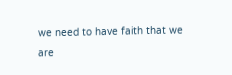we need to have faith that we are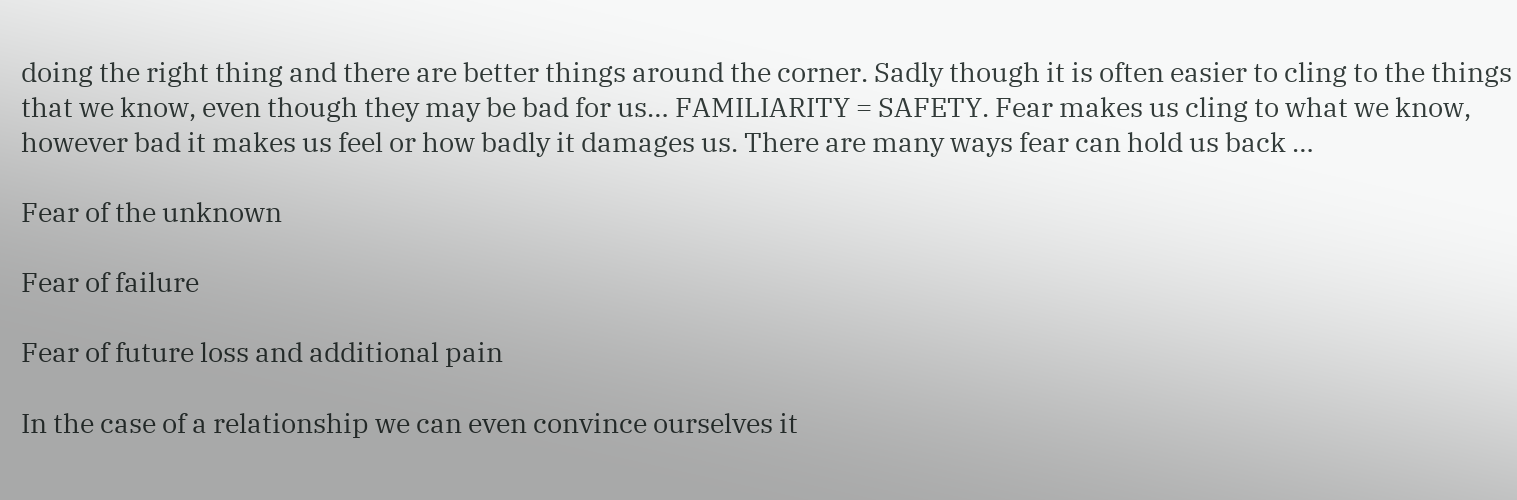doing the right thing and there are better things around the corner. Sadly though it is often easier to cling to the things that we know, even though they may be bad for us… FAMILIARITY = SAFETY. Fear makes us cling to what we know, however bad it makes us feel or how badly it damages us. There are many ways fear can hold us back …

Fear of the unknown

Fear of failure

Fear of future loss and additional pain

In the case of a relationship we can even convince ourselves it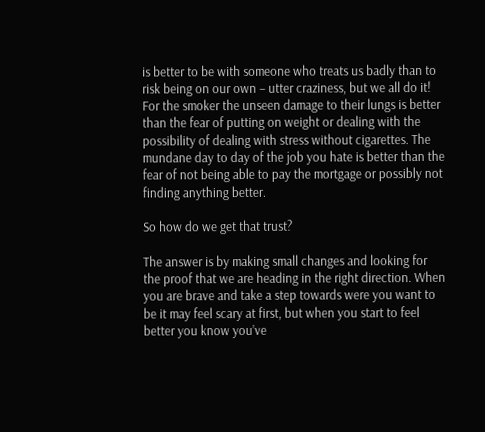is better to be with someone who treats us badly than to risk being on our own – utter craziness, but we all do it! For the smoker the unseen damage to their lungs is better than the fear of putting on weight or dealing with the possibility of dealing with stress without cigarettes. The mundane day to day of the job you hate is better than the fear of not being able to pay the mortgage or possibly not finding anything better.

So how do we get that trust?

The answer is by making small changes and looking for the proof that we are heading in the right direction. When you are brave and take a step towards were you want to be it may feel scary at first, but when you start to feel better you know you’ve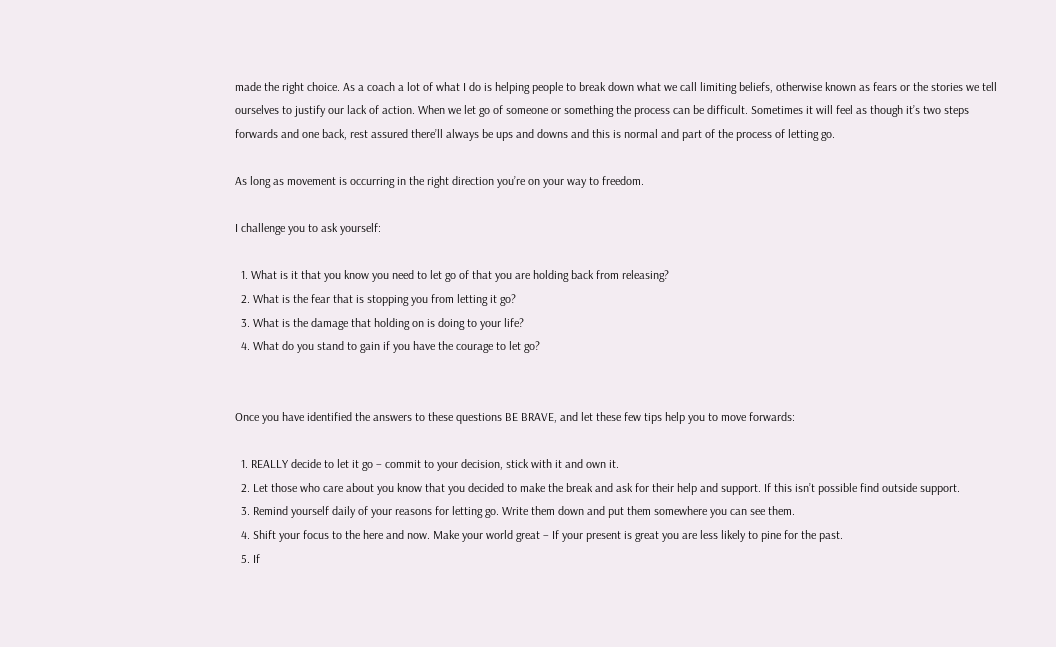made the right choice. As a coach a lot of what I do is helping people to break down what we call limiting beliefs, otherwise known as fears or the stories we tell ourselves to justify our lack of action. When we let go of someone or something the process can be difficult. Sometimes it will feel as though it’s two steps forwards and one back, rest assured there’ll always be ups and downs and this is normal and part of the process of letting go.

As long as movement is occurring in the right direction you’re on your way to freedom.

I challenge you to ask yourself:

  1. What is it that you know you need to let go of that you are holding back from releasing?
  2. What is the fear that is stopping you from letting it go?
  3. What is the damage that holding on is doing to your life?
  4. What do you stand to gain if you have the courage to let go?


Once you have identified the answers to these questions BE BRAVE, and let these few tips help you to move forwards:

  1. REALLY decide to let it go – commit to your decision, stick with it and own it.
  2. Let those who care about you know that you decided to make the break and ask for their help and support. If this isn’t possible find outside support.
  3. Remind yourself daily of your reasons for letting go. Write them down and put them somewhere you can see them.
  4. Shift your focus to the here and now. Make your world great – If your present is great you are less likely to pine for the past.
  5. If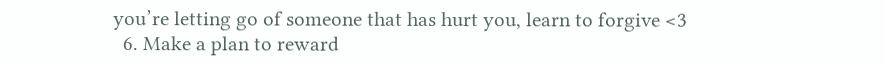you’re letting go of someone that has hurt you, learn to forgive <3
  6. Make a plan to reward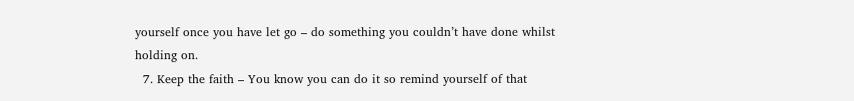yourself once you have let go – do something you couldn’t have done whilst holding on.
  7. Keep the faith – You know you can do it so remind yourself of that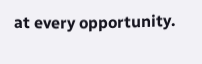at every opportunity.